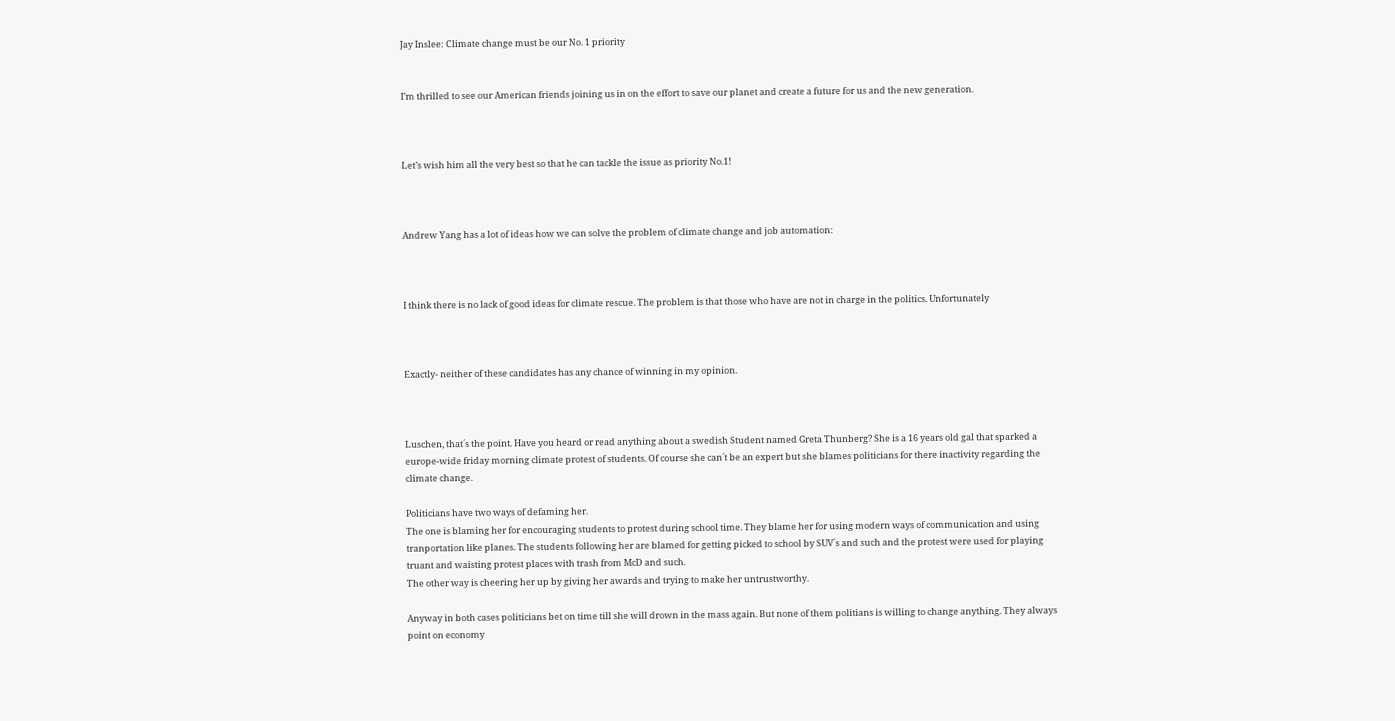Jay Inslee: Climate change must be our No. 1 priority


I’m thrilled to see our American friends joining us in on the effort to save our planet and create a future for us and the new generation.



Let’s wish him all the very best so that he can tackle the issue as priority No.1!



Andrew Yang has a lot of ideas how we can solve the problem of climate change and job automation:



I think there is no lack of good ideas for climate rescue. The problem is that those who have are not in charge in the politics. Unfortunately



Exactly- neither of these candidates has any chance of winning in my opinion.



Luschen, that´s the point. Have you heard or read anything about a swedish Student named Greta Thunberg? She is a 16 years old gal that sparked a europe-wide friday morning climate protest of students. Of course she can´t be an expert but she blames politicians for there inactivity regarding the climate change.

Politicians have two ways of defaming her.
The one is blaming her for encouraging students to protest during school time. They blame her for using modern ways of communication and using tranportation like planes. The students following her are blamed for getting picked to school by SUV´s and such and the protest were used for playing truant and waisting protest places with trash from McD and such.
The other way is cheering her up by giving her awards and trying to make her untrustworthy.

Anyway in both cases politicians bet on time till she will drown in the mass again. But none of them politians is willing to change anything. They always point on economy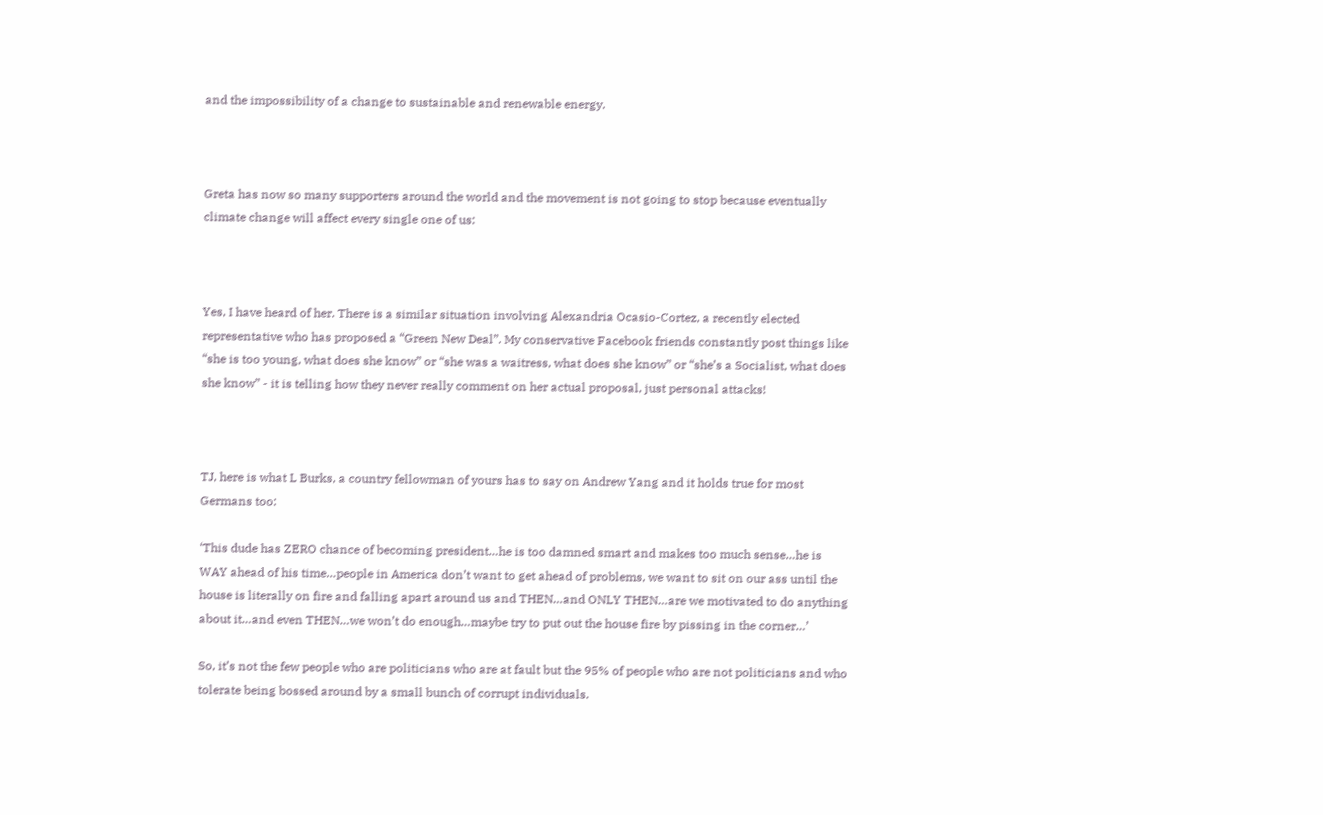and the impossibility of a change to sustainable and renewable energy.



Greta has now so many supporters around the world and the movement is not going to stop because eventually climate change will affect every single one of us:



Yes, I have heard of her. There is a similar situation involving Alexandria Ocasio-Cortez, a recently elected representative who has proposed a “Green New Deal”. My conservative Facebook friends constantly post things like “she is too young, what does she know” or “she was a waitress, what does she know” or “she’s a Socialist, what does she know” - it is telling how they never really comment on her actual proposal, just personal attacks!



TJ, here is what L Burks, a country fellowman of yours has to say on Andrew Yang and it holds true for most Germans too:

‘This dude has ZERO chance of becoming president…he is too damned smart and makes too much sense…he is WAY ahead of his time…people in America don’t want to get ahead of problems, we want to sit on our ass until the house is literally on fire and falling apart around us and THEN…and ONLY THEN…are we motivated to do anything about it…and even THEN…we won’t do enough…maybe try to put out the house fire by pissing in the corner…’

So, it’s not the few people who are politicians who are at fault but the 95% of people who are not politicians and who tolerate being bossed around by a small bunch of corrupt individuals.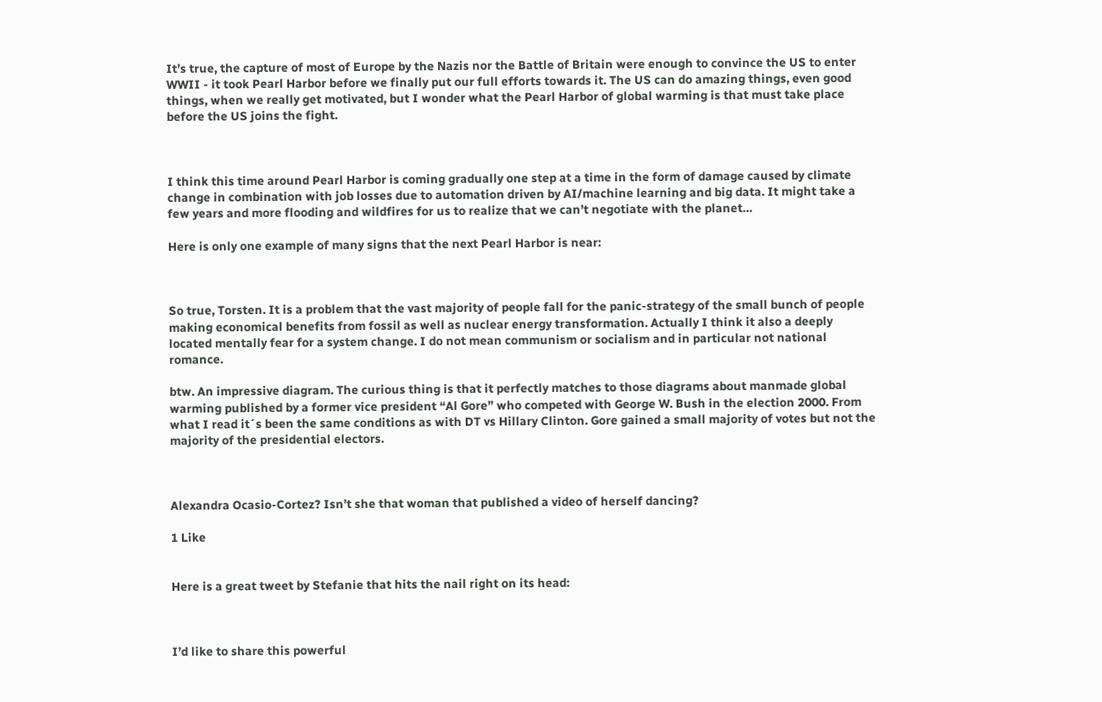It’s true, the capture of most of Europe by the Nazis nor the Battle of Britain were enough to convince the US to enter WWII - it took Pearl Harbor before we finally put our full efforts towards it. The US can do amazing things, even good things, when we really get motivated, but I wonder what the Pearl Harbor of global warming is that must take place before the US joins the fight.



I think this time around Pearl Harbor is coming gradually one step at a time in the form of damage caused by climate change in combination with job losses due to automation driven by AI/machine learning and big data. It might take a few years and more flooding and wildfires for us to realize that we can’t negotiate with the planet…

Here is only one example of many signs that the next Pearl Harbor is near:



So true, Torsten. It is a problem that the vast majority of people fall for the panic-strategy of the small bunch of people making economical benefits from fossil as well as nuclear energy transformation. Actually I think it also a deeply located mentally fear for a system change. I do not mean communism or socialism and in particular not national romance.

btw. An impressive diagram. The curious thing is that it perfectly matches to those diagrams about manmade global warming published by a former vice president “Al Gore” who competed with George W. Bush in the election 2000. From what I read it´s been the same conditions as with DT vs Hillary Clinton. Gore gained a small majority of votes but not the majority of the presidential electors.



Alexandra Ocasio-Cortez? Isn’t she that woman that published a video of herself dancing?

1 Like


Here is a great tweet by Stefanie that hits the nail right on its head:



I’d like to share this powerful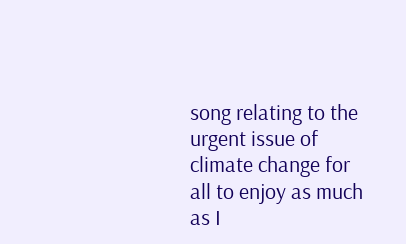song relating to the urgent issue of climate change for all to enjoy as much as I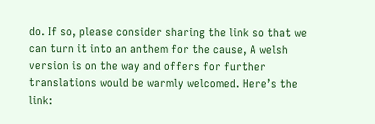do. If so, please consider sharing the link so that we can turn it into an anthem for the cause, A welsh version is on the way and offers for further translations would be warmly welcomed. Here’s the link: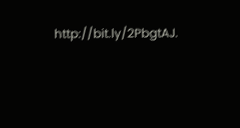http://bit.ly/2PbgtAJ.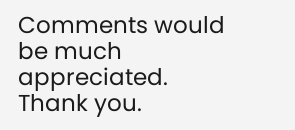Comments would be much appreciated. Thank you.